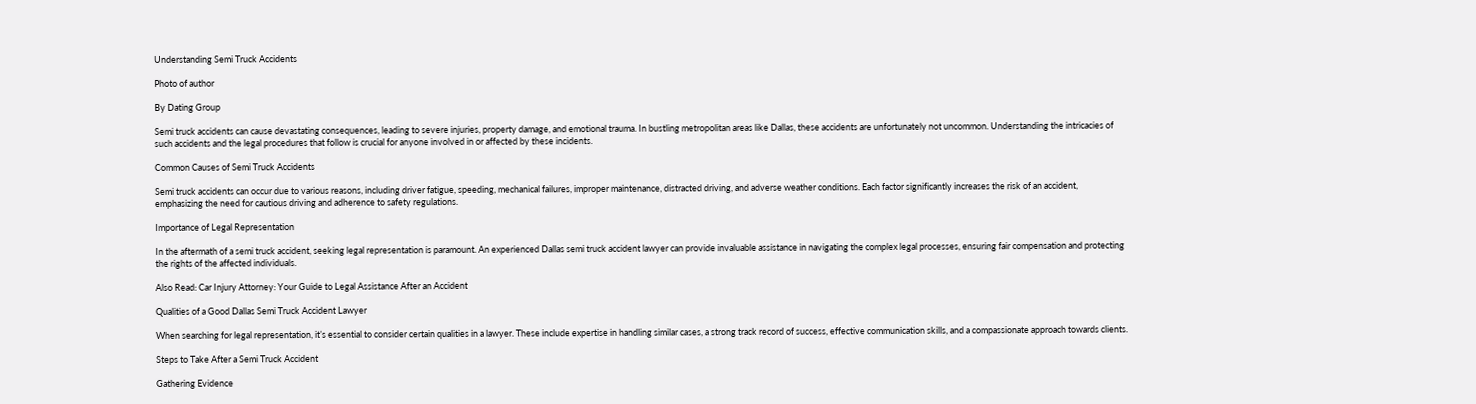Understanding Semi Truck Accidents

Photo of author

By Dating Group

Semi truck accidents can cause devastating consequences, leading to severe injuries, property damage, and emotional trauma. In bustling metropolitan areas like Dallas, these accidents are unfortunately not uncommon. Understanding the intricacies of such accidents and the legal procedures that follow is crucial for anyone involved in or affected by these incidents.

Common Causes of Semi Truck Accidents

Semi truck accidents can occur due to various reasons, including driver fatigue, speeding, mechanical failures, improper maintenance, distracted driving, and adverse weather conditions. Each factor significantly increases the risk of an accident, emphasizing the need for cautious driving and adherence to safety regulations.

Importance of Legal Representation

In the aftermath of a semi truck accident, seeking legal representation is paramount. An experienced Dallas semi truck accident lawyer can provide invaluable assistance in navigating the complex legal processes, ensuring fair compensation and protecting the rights of the affected individuals.

Also Read: Car Injury Attorney: Your Guide to Legal Assistance After an Accident

Qualities of a Good Dallas Semi Truck Accident Lawyer

When searching for legal representation, it’s essential to consider certain qualities in a lawyer. These include expertise in handling similar cases, a strong track record of success, effective communication skills, and a compassionate approach towards clients.

Steps to Take After a Semi Truck Accident

Gathering Evidence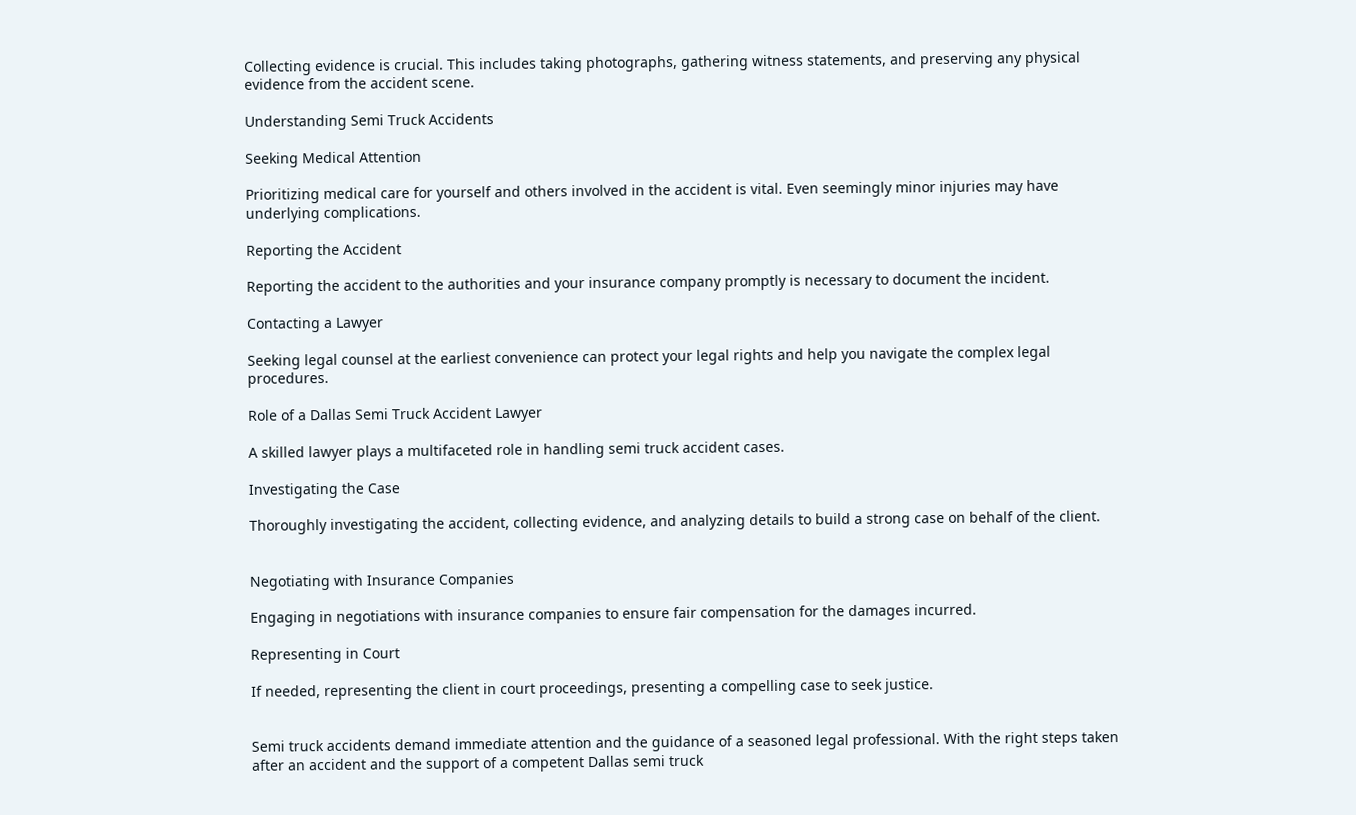Collecting evidence is crucial. This includes taking photographs, gathering witness statements, and preserving any physical evidence from the accident scene.

Understanding Semi Truck Accidents

Seeking Medical Attention

Prioritizing medical care for yourself and others involved in the accident is vital. Even seemingly minor injuries may have underlying complications.

Reporting the Accident

Reporting the accident to the authorities and your insurance company promptly is necessary to document the incident.

Contacting a Lawyer

Seeking legal counsel at the earliest convenience can protect your legal rights and help you navigate the complex legal procedures.

Role of a Dallas Semi Truck Accident Lawyer

A skilled lawyer plays a multifaceted role in handling semi truck accident cases.

Investigating the Case

Thoroughly investigating the accident, collecting evidence, and analyzing details to build a strong case on behalf of the client.


Negotiating with Insurance Companies

Engaging in negotiations with insurance companies to ensure fair compensation for the damages incurred.

Representing in Court

If needed, representing the client in court proceedings, presenting a compelling case to seek justice.


Semi truck accidents demand immediate attention and the guidance of a seasoned legal professional. With the right steps taken after an accident and the support of a competent Dallas semi truck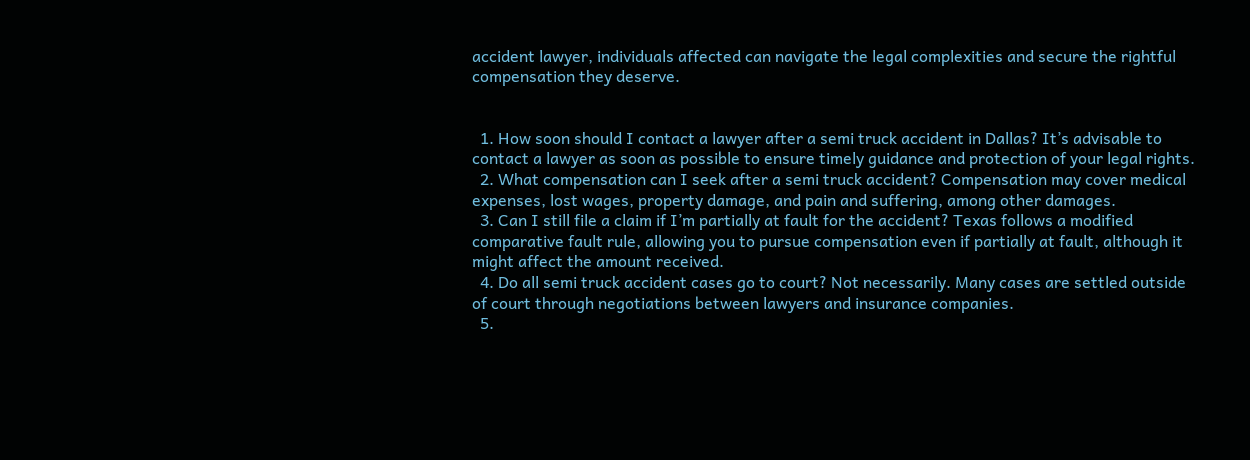accident lawyer, individuals affected can navigate the legal complexities and secure the rightful compensation they deserve.


  1. How soon should I contact a lawyer after a semi truck accident in Dallas? It’s advisable to contact a lawyer as soon as possible to ensure timely guidance and protection of your legal rights.
  2. What compensation can I seek after a semi truck accident? Compensation may cover medical expenses, lost wages, property damage, and pain and suffering, among other damages.
  3. Can I still file a claim if I’m partially at fault for the accident? Texas follows a modified comparative fault rule, allowing you to pursue compensation even if partially at fault, although it might affect the amount received.
  4. Do all semi truck accident cases go to court? Not necessarily. Many cases are settled outside of court through negotiations between lawyers and insurance companies.
  5.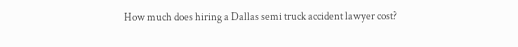How much does hiring a Dallas semi truck accident lawyer cost?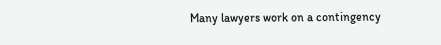Many lawyers work on a contingency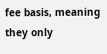fee basis, meaning they only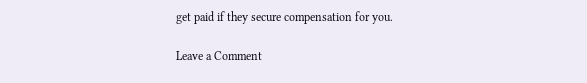get paid if they secure compensation for you.

Leave a Comment